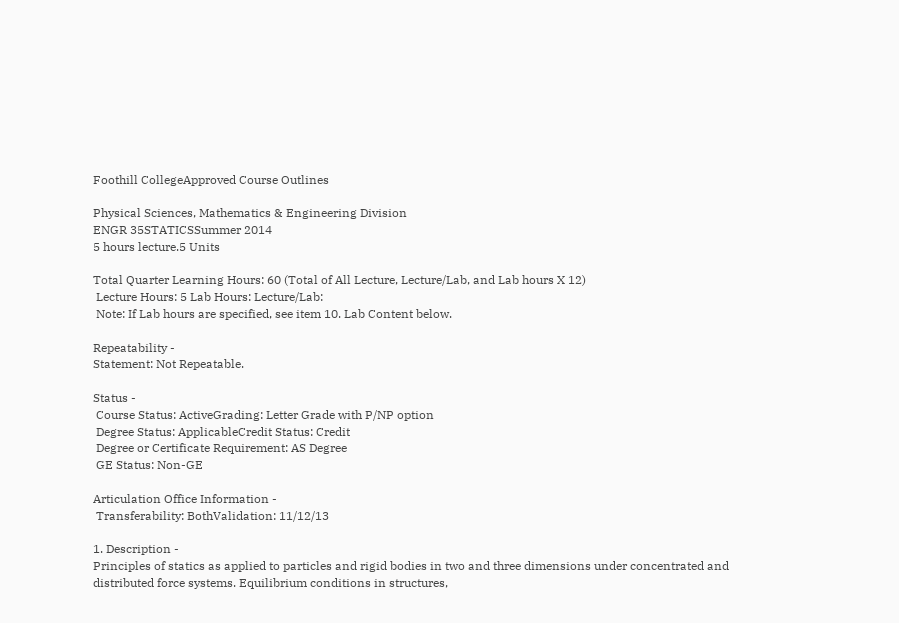Foothill CollegeApproved Course Outlines

Physical Sciences, Mathematics & Engineering Division
ENGR 35STATICSSummer 2014
5 hours lecture.5 Units

Total Quarter Learning Hours: 60 (Total of All Lecture, Lecture/Lab, and Lab hours X 12)
 Lecture Hours: 5 Lab Hours: Lecture/Lab:
 Note: If Lab hours are specified, see item 10. Lab Content below.

Repeatability -
Statement: Not Repeatable.

Status -
 Course Status: ActiveGrading: Letter Grade with P/NP option
 Degree Status: ApplicableCredit Status: Credit
 Degree or Certificate Requirement: AS Degree
 GE Status: Non-GE

Articulation Office Information -
 Transferability: BothValidation: 11/12/13

1. Description -
Principles of statics as applied to particles and rigid bodies in two and three dimensions under concentrated and distributed force systems. Equilibrium conditions in structures,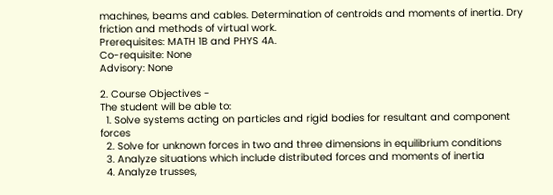machines, beams and cables. Determination of centroids and moments of inertia. Dry friction and methods of virtual work.
Prerequisites: MATH 1B and PHYS 4A.
Co-requisite: None
Advisory: None

2. Course Objectives -
The student will be able to:
  1. Solve systems acting on particles and rigid bodies for resultant and component forces
  2. Solve for unknown forces in two and three dimensions in equilibrium conditions
  3. Analyze situations which include distributed forces and moments of inertia
  4. Analyze trusses,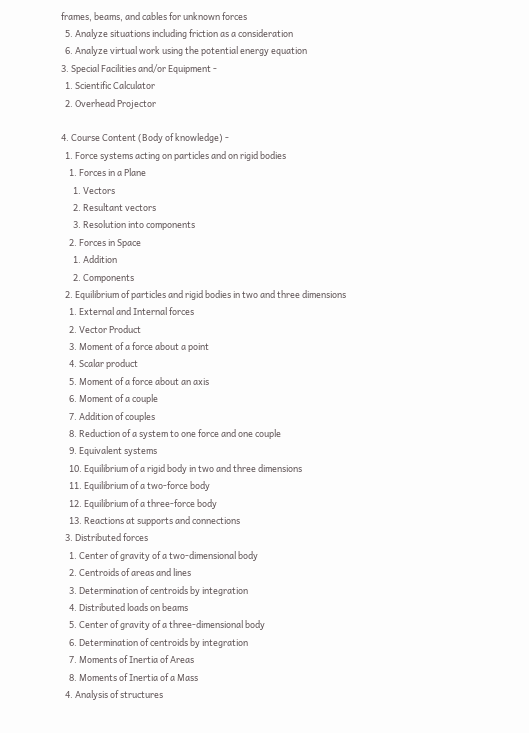frames, beams, and cables for unknown forces
  5. Analyze situations including friction as a consideration
  6. Analyze virtual work using the potential energy equation
3. Special Facilities and/or Equipment -
  1. Scientific Calculator
  2. Overhead Projector

4. Course Content (Body of knowledge) -
  1. Force systems acting on particles and on rigid bodies
    1. Forces in a Plane
      1. Vectors
      2. Resultant vectors
      3. Resolution into components
    2. Forces in Space
      1. Addition
      2. Components
  2. Equilibrium of particles and rigid bodies in two and three dimensions
    1. External and Internal forces
    2. Vector Product
    3. Moment of a force about a point
    4. Scalar product
    5. Moment of a force about an axis
    6. Moment of a couple
    7. Addition of couples
    8. Reduction of a system to one force and one couple
    9. Equivalent systems
    10. Equilibrium of a rigid body in two and three dimensions
    11. Equilibrium of a two-force body
    12. Equilibrium of a three-force body
    13. Reactions at supports and connections
  3. Distributed forces
    1. Center of gravity of a two-dimensional body
    2. Centroids of areas and lines
    3. Determination of centroids by integration
    4. Distributed loads on beams
    5. Center of gravity of a three-dimensional body
    6. Determination of centroids by integration
    7. Moments of Inertia of Areas
    8. Moments of Inertia of a Mass
  4. Analysis of structures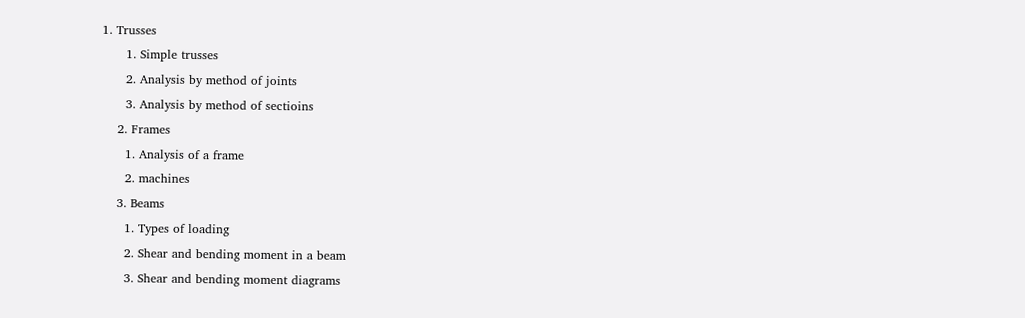1. Trusses
      1. Simple trusses
      2. Analysis by method of joints
      3. Analysis by method of sectioins
    2. Frames
      1. Analysis of a frame
      2. machines
    3. Beams
      1. Types of loading
      2. Shear and bending moment in a beam
      3. Shear and bending moment diagrams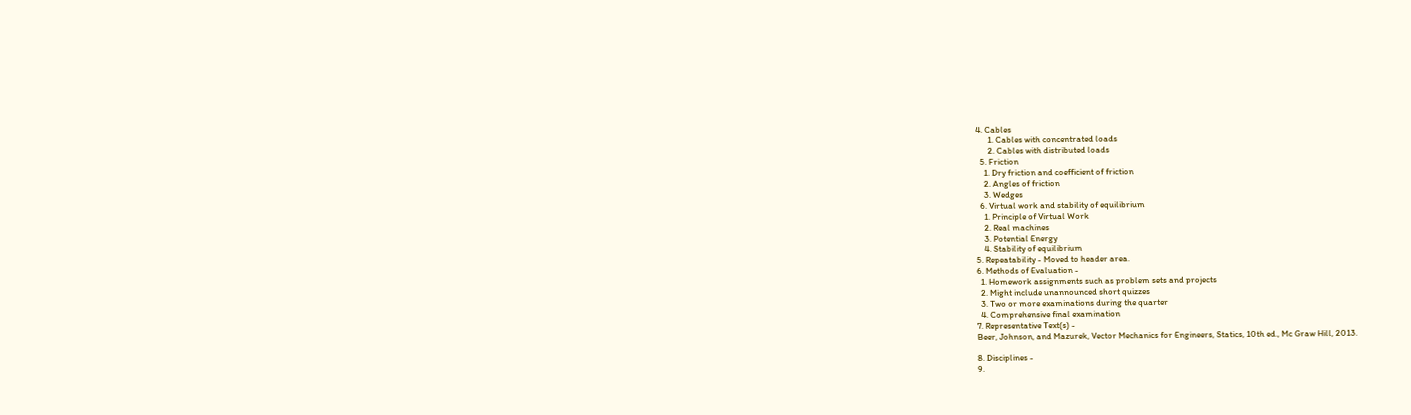4. Cables
      1. Cables with concentrated loads
      2. Cables with distributed loads
  5. Friction
    1. Dry friction and coefficient of friction
    2. Angles of friction
    3. Wedges
  6. Virtual work and stability of equilibrium
    1. Principle of Virtual Work
    2. Real machines
    3. Potential Energy
    4. Stability of equilibrium
5. Repeatability - Moved to header area.
6. Methods of Evaluation -
  1. Homework assignments such as problem sets and projects
  2. Might include unannounced short quizzes
  3. Two or more examinations during the quarter
  4. Comprehensive final examination
7. Representative Text(s) -
Beer, Johnson, and Mazurek, Vector Mechanics for Engineers, Statics, 10th ed., Mc Graw Hill, 2013.

8. Disciplines -
9.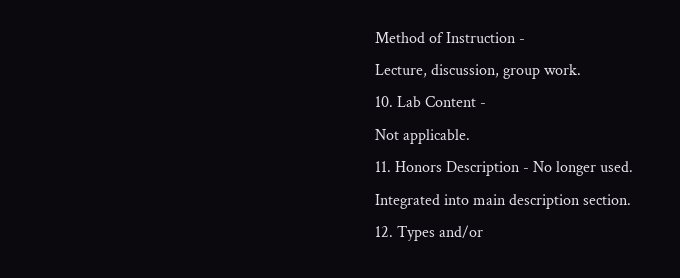Method of Instruction -
Lecture, discussion, group work.
10. Lab Content -
Not applicable.
11. Honors Description - No longer used. Integrated into main description section.
12. Types and/or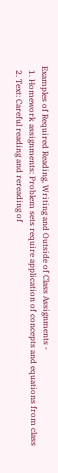Examples of Required Reading, Writing and Outside of Class Assignments -
  1. Homework assignments: Problem sets require application of concepts and equations from class
  2. Text: Careful reading and rereading of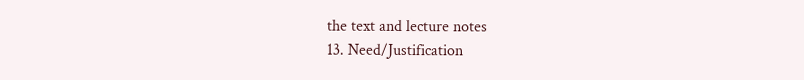the text and lecture notes
13. Need/Justification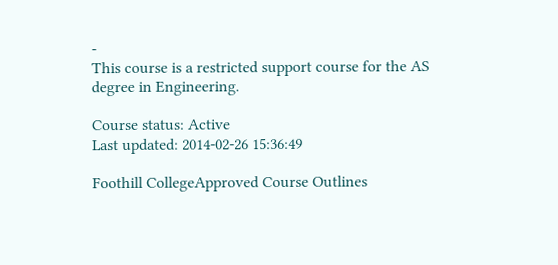-
This course is a restricted support course for the AS degree in Engineering.

Course status: Active
Last updated: 2014-02-26 15:36:49

Foothill CollegeApproved Course Outlines